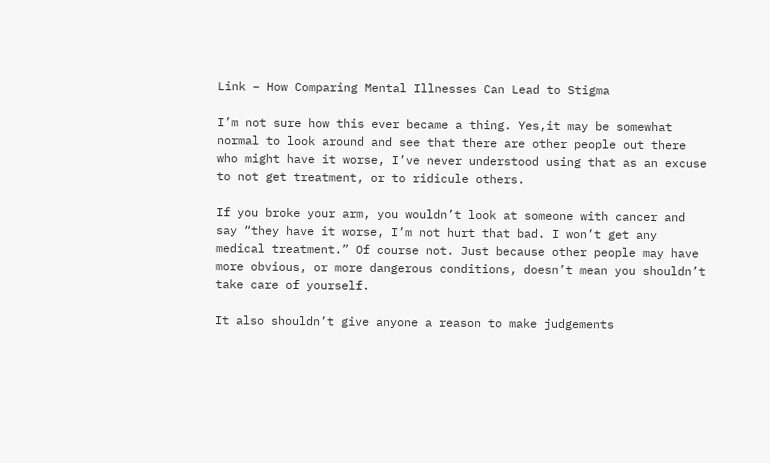Link – How Comparing Mental Illnesses Can Lead to Stigma

I’m not sure how this ever became a thing. Yes,it may be somewhat normal to look around and see that there are other people out there who might have it worse, I’ve never understood using that as an excuse to not get treatment, or to ridicule others.

If you broke your arm, you wouldn’t look at someone with cancer and say “they have it worse, I’m not hurt that bad. I won’t get any medical treatment.” Of course not. Just because other people may have more obvious, or more dangerous conditions, doesn’t mean you shouldn’t take care of yourself.

It also shouldn’t give anyone a reason to make judgements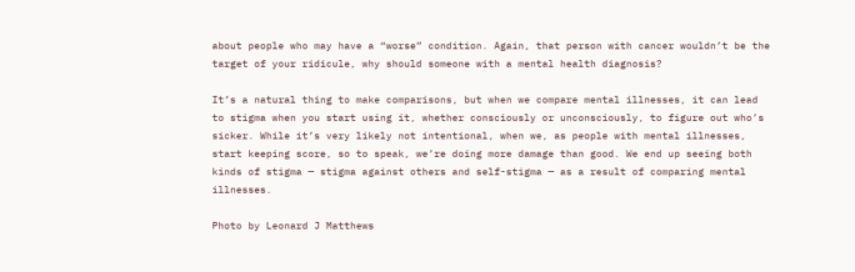about people who may have a “worse” condition. Again, that person with cancer wouldn’t be the target of your ridicule, why should someone with a mental health diagnosis?

It’s a natural thing to make comparisons, but when we compare mental illnesses, it can lead to stigma when you start using it, whether consciously or unconsciously, to figure out who’s sicker. While it’s very likely not intentional, when we, as people with mental illnesses, start keeping score, so to speak, we’re doing more damage than good. We end up seeing both kinds of stigma — stigma against others and self-stigma — as a result of comparing mental illnesses.

Photo by Leonard J Matthews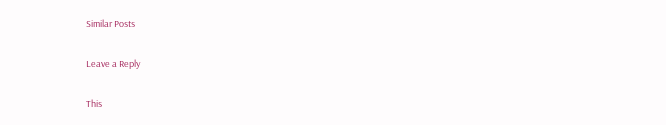Similar Posts

Leave a Reply

This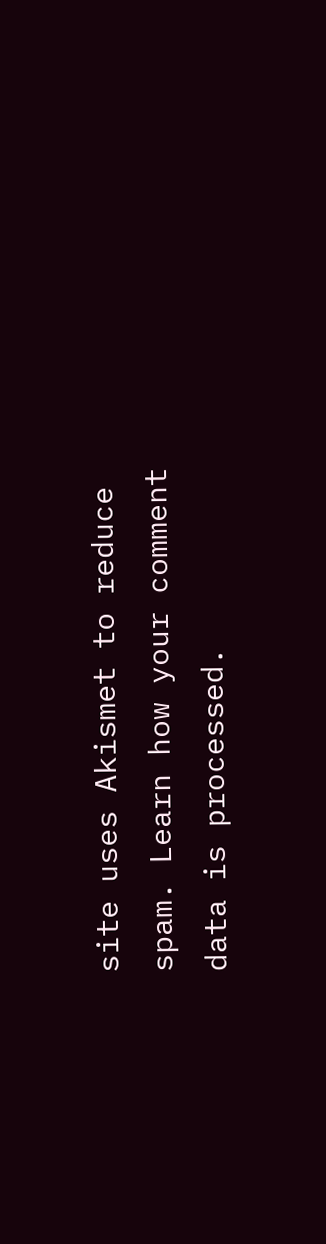site uses Akismet to reduce spam. Learn how your comment data is processed.